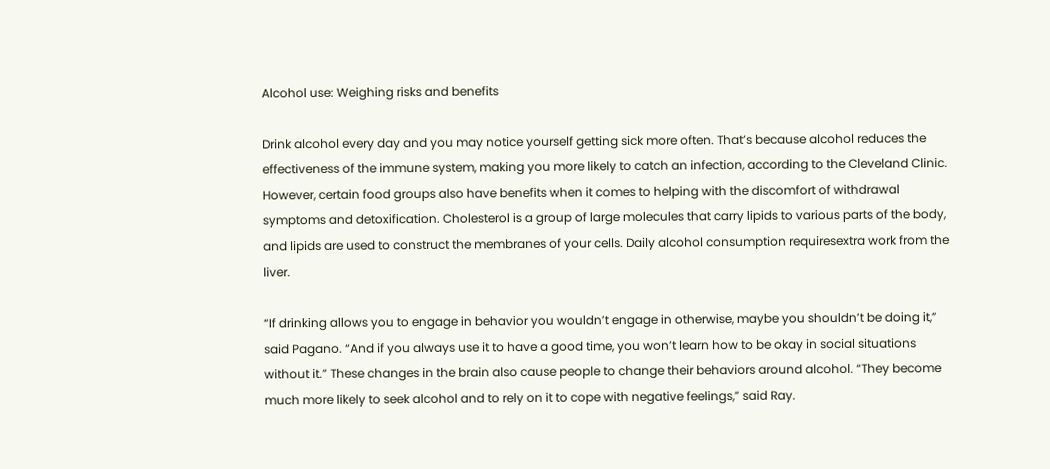Alcohol use: Weighing risks and benefits

Drink alcohol every day and you may notice yourself getting sick more often. That’s because alcohol reduces the effectiveness of the immune system, making you more likely to catch an infection, according to the Cleveland Clinic. However, certain food groups also have benefits when it comes to helping with the discomfort of withdrawal symptoms and detoxification. Cholesterol is a group of large molecules that carry lipids to various parts of the body, and lipids are used to construct the membranes of your cells. Daily alcohol consumption requiresextra work from the liver.

“If drinking allows you to engage in behavior you wouldn’t engage in otherwise, maybe you shouldn’t be doing it,” said Pagano. “And if you always use it to have a good time, you won’t learn how to be okay in social situations without it.” These changes in the brain also cause people to change their behaviors around alcohol. “They become much more likely to seek alcohol and to rely on it to cope with negative feelings,” said Ray.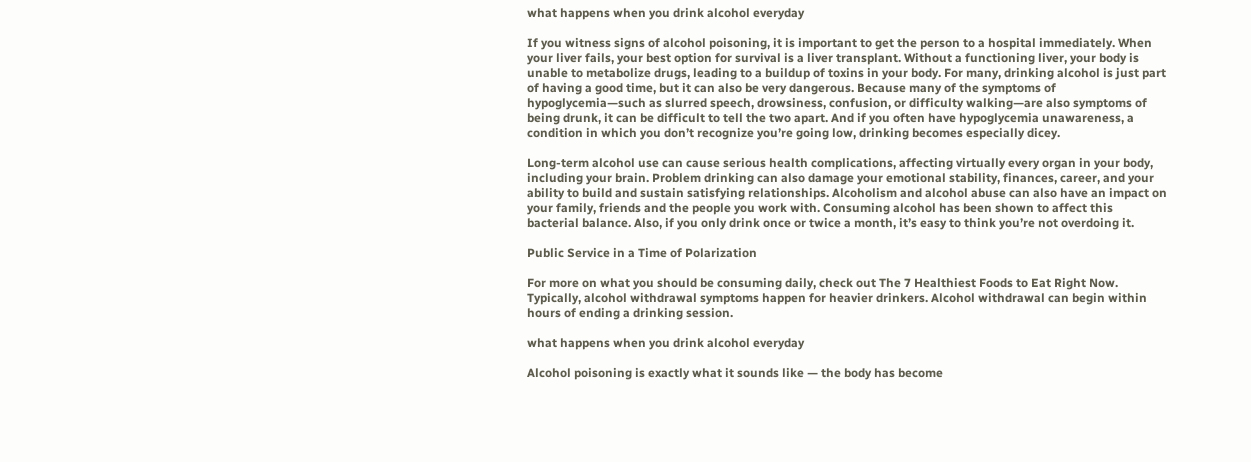what happens when you drink alcohol everyday

If you witness signs of alcohol poisoning, it is important to get the person to a hospital immediately. When your liver fails, your best option for survival is a liver transplant. Without a functioning liver, your body is unable to metabolize drugs, leading to a buildup of toxins in your body. For many, drinking alcohol is just part of having a good time, but it can also be very dangerous. Because many of the symptoms of hypoglycemia—such as slurred speech, drowsiness, confusion, or difficulty walking—are also symptoms of being drunk, it can be difficult to tell the two apart. And if you often have hypoglycemia unawareness, a condition in which you don’t recognize you’re going low, drinking becomes especially dicey.

Long-term alcohol use can cause serious health complications, affecting virtually every organ in your body, including your brain. Problem drinking can also damage your emotional stability, finances, career, and your ability to build and sustain satisfying relationships. Alcoholism and alcohol abuse can also have an impact on your family, friends and the people you work with. Consuming alcohol has been shown to affect this bacterial balance. Also, if you only drink once or twice a month, it’s easy to think you’re not overdoing it.

Public Service in a Time of Polarization

For more on what you should be consuming daily, check out The 7 Healthiest Foods to Eat Right Now. Typically, alcohol withdrawal symptoms happen for heavier drinkers. Alcohol withdrawal can begin within hours of ending a drinking session.

what happens when you drink alcohol everyday

Alcohol poisoning is exactly what it sounds like — the body has become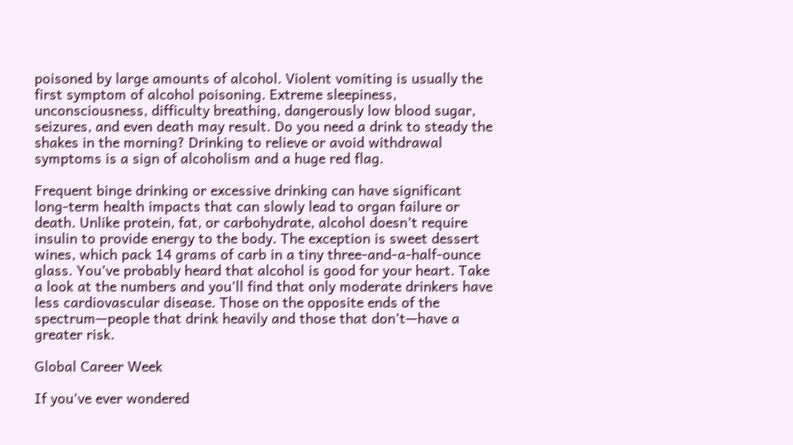poisoned by large amounts of alcohol. Violent vomiting is usually the first symptom of alcohol poisoning. Extreme sleepiness, unconsciousness, difficulty breathing, dangerously low blood sugar, seizures, and even death may result. Do you need a drink to steady the shakes in the morning? Drinking to relieve or avoid withdrawal symptoms is a sign of alcoholism and a huge red flag.

Frequent binge drinking or excessive drinking can have significant long-term health impacts that can slowly lead to organ failure or death. Unlike protein, fat, or carbohydrate, alcohol doesn’t require insulin to provide energy to the body. The exception is sweet dessert wines, which pack 14 grams of carb in a tiny three-and-a-half-ounce glass. You’ve probably heard that alcohol is good for your heart. Take a look at the numbers and you’ll find that only moderate drinkers have less cardiovascular disease. Those on the opposite ends of the spectrum—people that drink heavily and those that don’t—have a greater risk.

Global Career Week

If you’ve ever wondered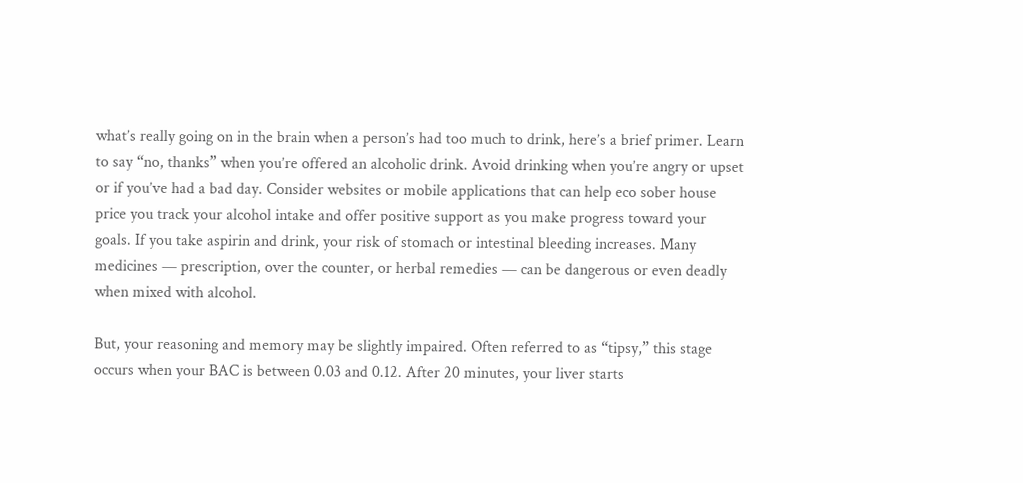what’s really going on in the brain when a person’s had too much to drink, here’s a brief primer. Learn to say “no, thanks” when you’re offered an alcoholic drink. Avoid drinking when you’re angry or upset or if you’ve had a bad day. Consider websites or mobile applications that can help eco sober house price you track your alcohol intake and offer positive support as you make progress toward your goals. If you take aspirin and drink, your risk of stomach or intestinal bleeding increases. Many medicines — prescription, over the counter, or herbal remedies — can be dangerous or even deadly when mixed with alcohol.

But, your reasoning and memory may be slightly impaired. Often referred to as “tipsy,” this stage occurs when your BAC is between 0.03 and 0.12. After 20 minutes, your liver starts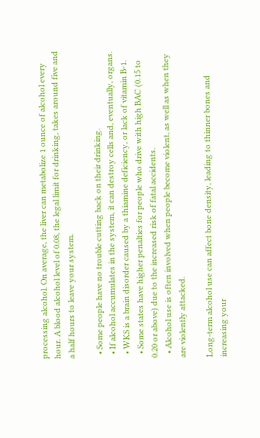processing alcohol. On average, the liver can metabolize 1 ounce of alcohol every hour. A blood alcohol level of 0.08, the legal limit for drinking, takes around five and a half hours to leave your system.

  • Some people have no trouble cutting back on their drinking.
  • If alcohol accumulates in the system, it can destroy cells and, eventually, organs.
  • WKS is a brain disorder caused by a thiamine deficiency, or lack of vitamin B-1.
  • Some states have higher penalties for people who drive with high BAC (0.15 to 0.20 or above) due to the increased risk of fatal accidents.
  • Alcohol use is often involved when people become violent, as well as when they are violently attacked.

Long-term alcohol use can affect bone density, leading to thinner bones and increasing your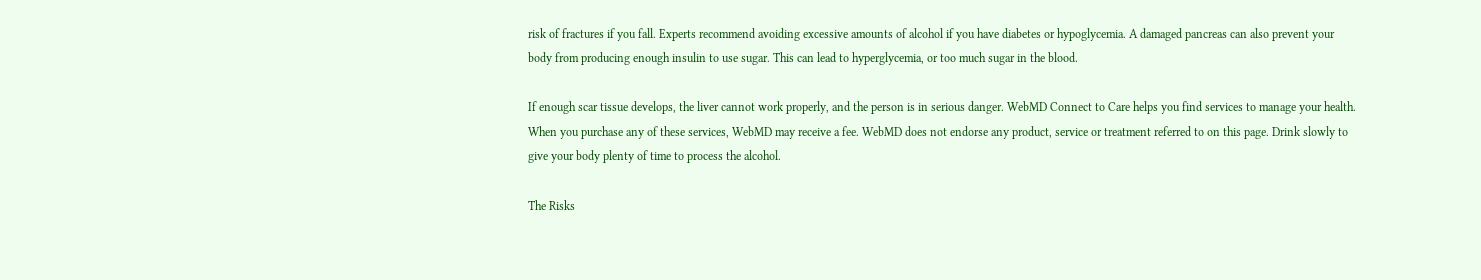risk of fractures if you fall. Experts recommend avoiding excessive amounts of alcohol if you have diabetes or hypoglycemia. A damaged pancreas can also prevent your body from producing enough insulin to use sugar. This can lead to hyperglycemia, or too much sugar in the blood.

If enough scar tissue develops, the liver cannot work properly, and the person is in serious danger. WebMD Connect to Care helps you find services to manage your health. When you purchase any of these services, WebMD may receive a fee. WebMD does not endorse any product, service or treatment referred to on this page. Drink slowly to give your body plenty of time to process the alcohol.

The Risks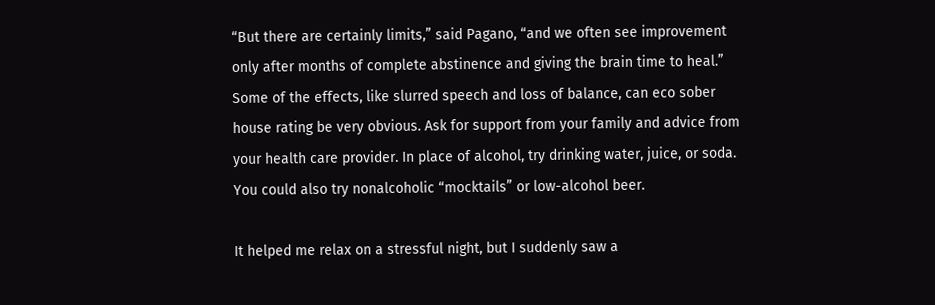“But there are certainly limits,” said Pagano, “and we often see improvement only after months of complete abstinence and giving the brain time to heal.” Some of the effects, like slurred speech and loss of balance, can eco sober house rating be very obvious. Ask for support from your family and advice from your health care provider. In place of alcohol, try drinking water, juice, or soda. You could also try nonalcoholic “mocktails” or low-alcohol beer.

It helped me relax on a stressful night, but I suddenly saw a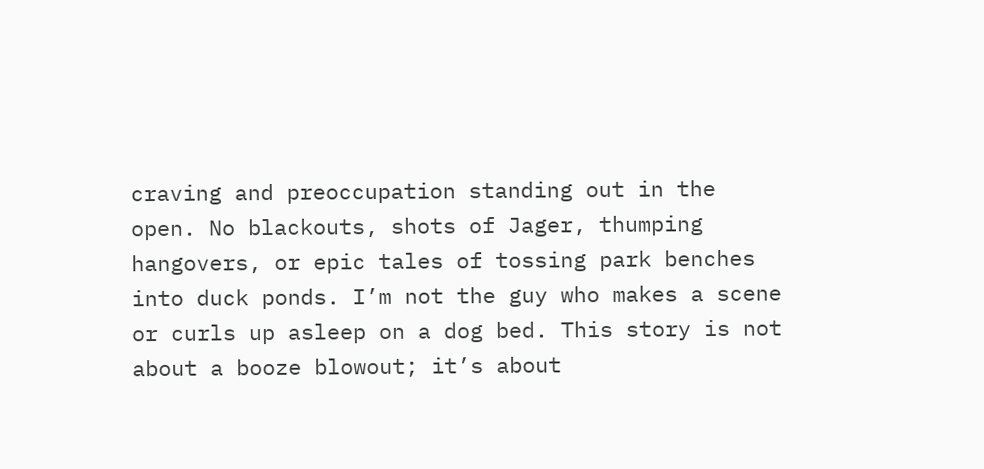craving and preoccupation standing out in the open. No blackouts, shots of Jager, thumping hangovers, or epic tales of tossing park benches into duck ponds. I’m not the guy who makes a scene or curls up asleep on a dog bed. This story is not about a booze blowout; it’s about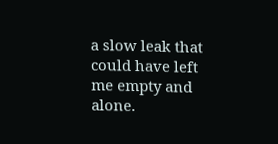a slow leak that could have left me empty and alone.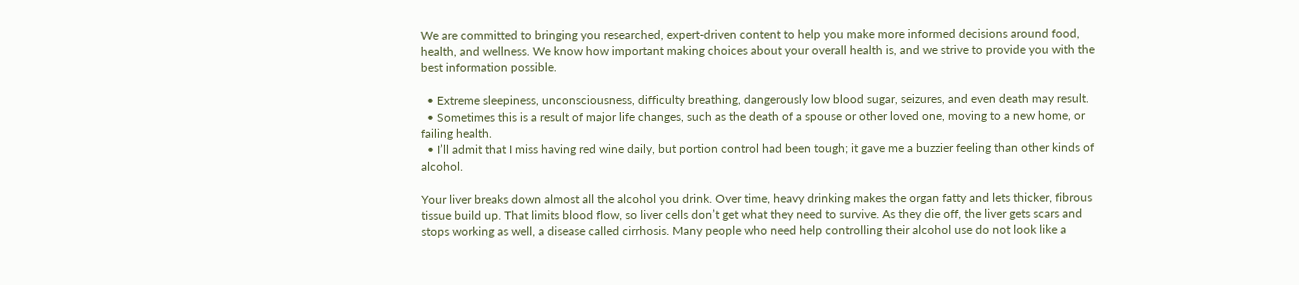We are committed to bringing you researched, expert-driven content to help you make more informed decisions around food, health, and wellness. We know how important making choices about your overall health is, and we strive to provide you with the best information possible.

  • Extreme sleepiness, unconsciousness, difficulty breathing, dangerously low blood sugar, seizures, and even death may result.
  • Sometimes this is a result of major life changes, such as the death of a spouse or other loved one, moving to a new home, or failing health.
  • I’ll admit that I miss having red wine daily, but portion control had been tough; it gave me a buzzier feeling than other kinds of alcohol.

Your liver breaks down almost all the alcohol you drink. Over time, heavy drinking makes the organ fatty and lets thicker, fibrous tissue build up. That limits blood flow, so liver cells don’t get what they need to survive. As they die off, the liver gets scars and stops working as well, a disease called cirrhosis. Many people who need help controlling their alcohol use do not look like a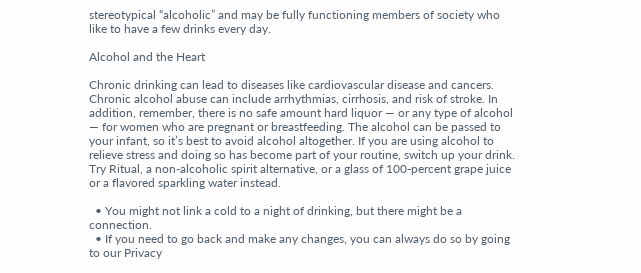stereotypical “alcoholic” and may be fully functioning members of society who like to have a few drinks every day.

Alcohol and the Heart

Chronic drinking can lead to diseases like cardiovascular disease and cancers. Chronic alcohol abuse can include arrhythmias, cirrhosis, and risk of stroke. In addition, remember, there is no safe amount hard liquor — or any type of alcohol — for women who are pregnant or breastfeeding. The alcohol can be passed to your infant, so it’s best to avoid alcohol altogether. If you are using alcohol to relieve stress and doing so has become part of your routine, switch up your drink. Try Ritual, a non-alcoholic spirit alternative, or a glass of 100-percent grape juice or a flavored sparkling water instead.

  • You might not link a cold to a night of drinking, but there might be a connection.
  • If you need to go back and make any changes, you can always do so by going to our Privacy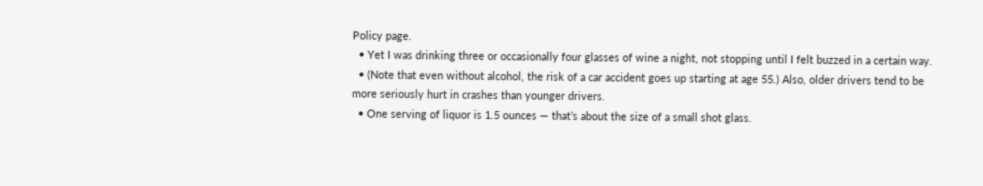Policy page.
  • Yet I was drinking three or occasionally four glasses of wine a night, not stopping until I felt buzzed in a certain way.
  • (Note that even without alcohol, the risk of a car accident goes up starting at age 55.) Also, older drivers tend to be more seriously hurt in crashes than younger drivers.
  • One serving of liquor is 1.5 ounces — that’s about the size of a small shot glass.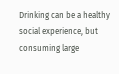Drinking can be a healthy social experience, but consuming large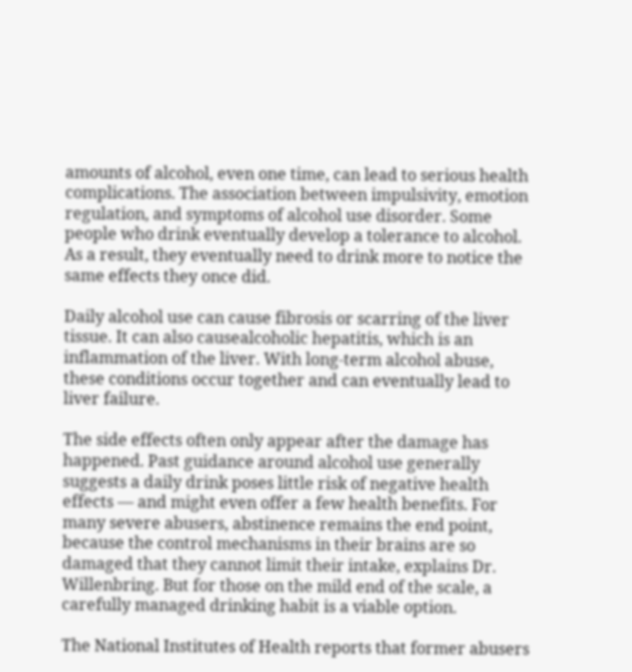amounts of alcohol, even one time, can lead to serious health complications. The association between impulsivity, emotion regulation, and symptoms of alcohol use disorder. Some people who drink eventually develop a tolerance to alcohol. As a result, they eventually need to drink more to notice the same effects they once did.

Daily alcohol use can cause fibrosis or scarring of the liver tissue. It can also causealcoholic hepatitis, which is an inflammation of the liver. With long-term alcohol abuse, these conditions occur together and can eventually lead to liver failure.

The side effects often only appear after the damage has happened. Past guidance around alcohol use generally suggests a daily drink poses little risk of negative health effects — and might even offer a few health benefits. For many severe abusers, abstinence remains the end point, because the control mechanisms in their brains are so damaged that they cannot limit their intake, explains Dr. Willenbring. But for those on the mild end of the scale, a carefully managed drinking habit is a viable option.

The National Institutes of Health reports that former abusers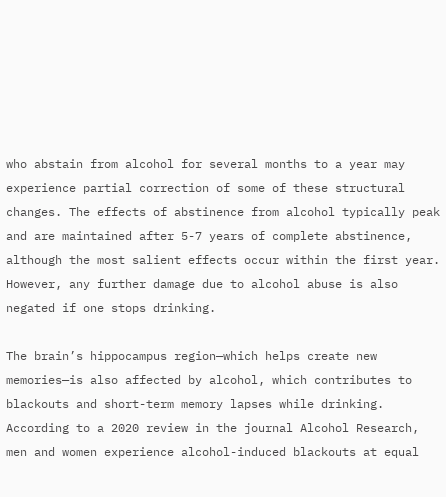who abstain from alcohol for several months to a year may experience partial correction of some of these structural changes. The effects of abstinence from alcohol typically peak and are maintained after 5-7 years of complete abstinence, although the most salient effects occur within the first year. However, any further damage due to alcohol abuse is also negated if one stops drinking.

The brain’s hippocampus region—which helps create new memories—is also affected by alcohol, which contributes to blackouts and short-term memory lapses while drinking. According to a 2020 review in the journal Alcohol Research, men and women experience alcohol-induced blackouts at equal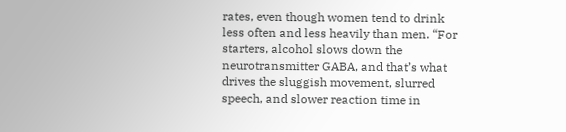rates, even though women tend to drink less often and less heavily than men. “For starters, alcohol slows down the neurotransmitter GABA, and that’s what drives the sluggish movement, slurred speech, and slower reaction time in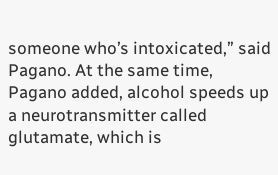someone who’s intoxicated,” said Pagano. At the same time, Pagano added, alcohol speeds up a neurotransmitter called glutamate, which is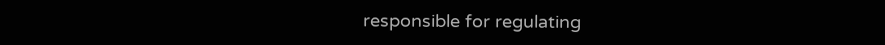responsible for regulating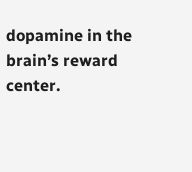dopamine in the brain’s reward center.